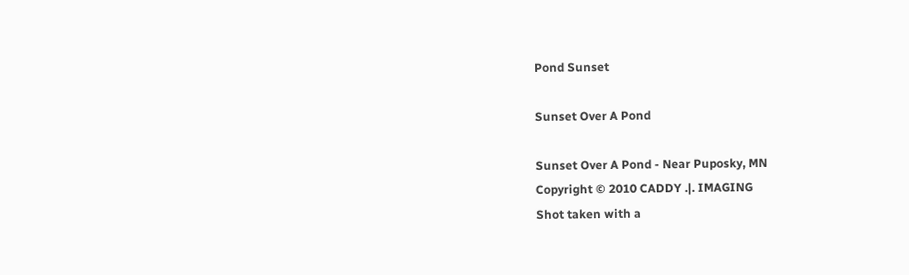Pond Sunset

Sunset Over A Pond

Sunset Over A Pond - Near Puposky, MN
Copyright © 2010 CADDY .|. IMAGING
Shot taken with a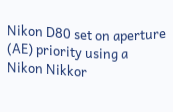Nikon D80 set on aperture (AE) priority using a Nikon Nikkor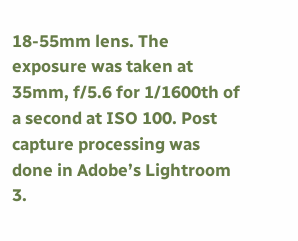18-55mm lens. The exposure was taken at 35mm, f/5.6 for 1/1600th of a second at ISO 100. Post capture processing was done in Adobe’s Lightroom 3.